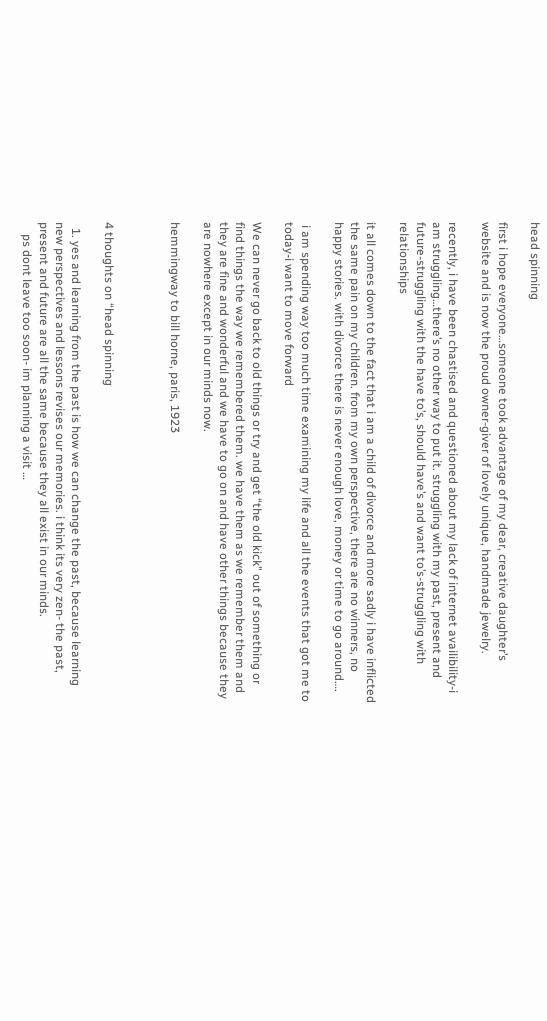head spinning

first i hope everyone…someone took advantage of my dear, creative daughter’s website and is now the proud owner-giver of lovely unique, handmade jewelry.

recently, i have been chastised and questioned about my lack of internet availibility-i am struggling…there’s no other way to put it. struggling with my past, present and future-struggling with the have to’s, should have’s and want to’s-struggling with relationships

it all comes down to the fact that i am a child of divorce and more sadly i have inflicted the same pain on my children. from my own perspective, there are no winners, no happy stories. with divorce there is never enough love, money or time to go around….

 i am spending way too much time examining my life and all the events that got me to today-i want to move forward

We can never go back to old things or try and get “the old kick” out of something or find things the way we remembered them. we have them as we remember them and they are fine and wonderful and we have to go on and have other things because they are nowhere except in our minds now.

hemmingway to bill horne, paris, 1923



4 thoughts on “head spinning

  1. yes and learning from the past is how we can change the past, because learning new perspectives and lessons revises our memories. i think its very zen- the past, present and future are all the same because they all exist in our minds.
    ps dont leave too soon- im planning a visit …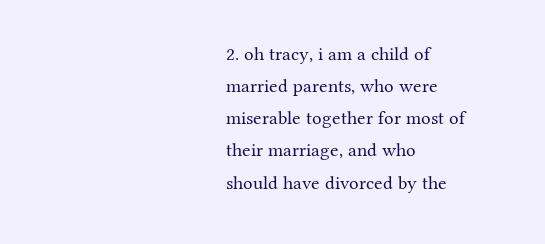2. oh tracy, i am a child of married parents, who were miserable together for most of their marriage, and who should have divorced by the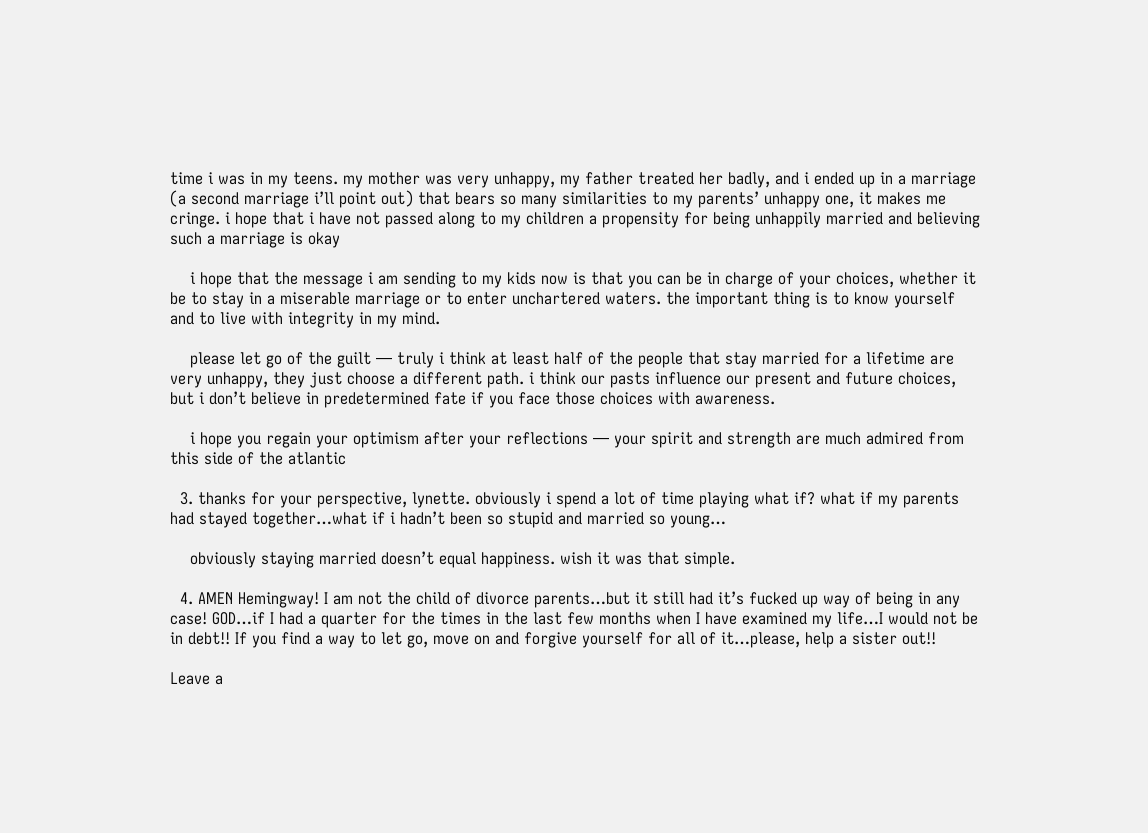time i was in my teens. my mother was very unhappy, my father treated her badly, and i ended up in a marriage (a second marriage i’ll point out) that bears so many similarities to my parents’ unhappy one, it makes me cringe. i hope that i have not passed along to my children a propensity for being unhappily married and believing such a marriage is okay

    i hope that the message i am sending to my kids now is that you can be in charge of your choices, whether it be to stay in a miserable marriage or to enter unchartered waters. the important thing is to know yourself and to live with integrity in my mind.

    please let go of the guilt — truly i think at least half of the people that stay married for a lifetime are very unhappy, they just choose a different path. i think our pasts influence our present and future choices, but i don’t believe in predetermined fate if you face those choices with awareness.

    i hope you regain your optimism after your reflections — your spirit and strength are much admired from this side of the atlantic

  3. thanks for your perspective, lynette. obviously i spend a lot of time playing what if? what if my parents had stayed together…what if i hadn’t been so stupid and married so young…

    obviously staying married doesn’t equal happiness. wish it was that simple.

  4. AMEN Hemingway! I am not the child of divorce parents…but it still had it’s fucked up way of being in any case! GOD…if I had a quarter for the times in the last few months when I have examined my life…I would not be in debt!! If you find a way to let go, move on and forgive yourself for all of it…please, help a sister out!!

Leave a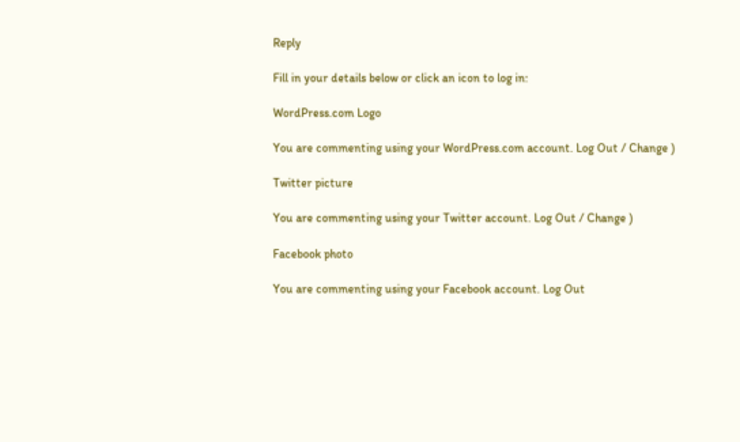Reply

Fill in your details below or click an icon to log in:

WordPress.com Logo

You are commenting using your WordPress.com account. Log Out / Change )

Twitter picture

You are commenting using your Twitter account. Log Out / Change )

Facebook photo

You are commenting using your Facebook account. Log Out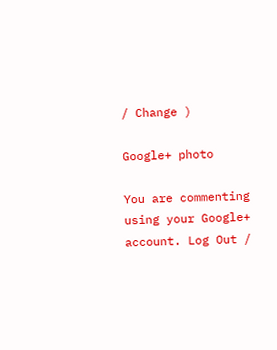/ Change )

Google+ photo

You are commenting using your Google+ account. Log Out /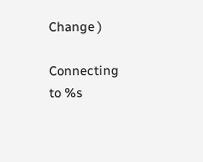Change )

Connecting to %s